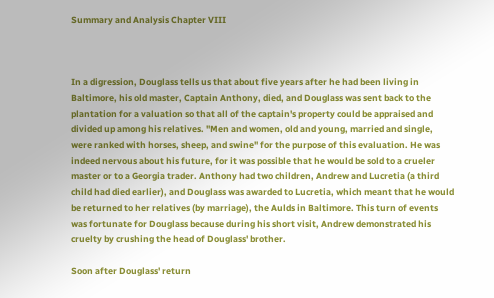Summary and Analysis Chapter VIII



In a digression, Douglass tells us that about five years after he had been living in Baltimore, his old master, Captain Anthony, died, and Douglass was sent back to the plantation for a valuation so that all of the captain's property could be appraised and divided up among his relatives. "Men and women, old and young, married and single, were ranked with horses, sheep, and swine" for the purpose of this evaluation. He was indeed nervous about his future, for it was possible that he would be sold to a crueler master or to a Georgia trader. Anthony had two children, Andrew and Lucretia (a third child had died earlier), and Douglass was awarded to Lucretia, which meant that he would be returned to her relatives (by marriage), the Aulds in Baltimore. This turn of events was fortunate for Douglass because during his short visit, Andrew demonstrated his cruelty by crushing the head of Douglass' brother.

Soon after Douglass' return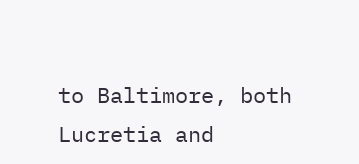to Baltimore, both Lucretia and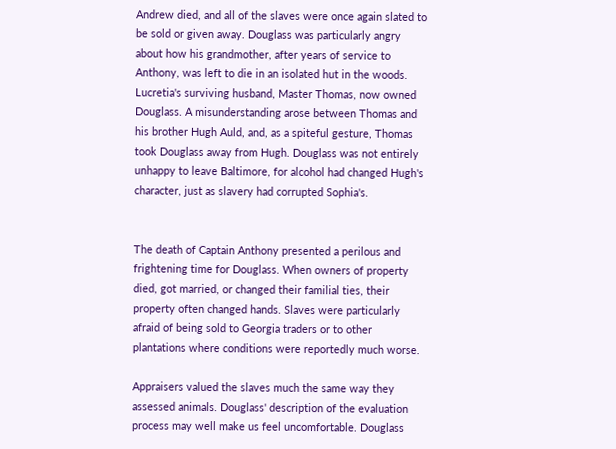Andrew died, and all of the slaves were once again slated to be sold or given away. Douglass was particularly angry about how his grandmother, after years of service to Anthony, was left to die in an isolated hut in the woods. Lucretia's surviving husband, Master Thomas, now owned Douglass. A misunderstanding arose between Thomas and his brother Hugh Auld, and, as a spiteful gesture, Thomas took Douglass away from Hugh. Douglass was not entirely unhappy to leave Baltimore, for alcohol had changed Hugh's character, just as slavery had corrupted Sophia's.


The death of Captain Anthony presented a perilous and frightening time for Douglass. When owners of property died, got married, or changed their familial ties, their property often changed hands. Slaves were particularly afraid of being sold to Georgia traders or to other plantations where conditions were reportedly much worse.

Appraisers valued the slaves much the same way they assessed animals. Douglass' description of the evaluation process may well make us feel uncomfortable. Douglass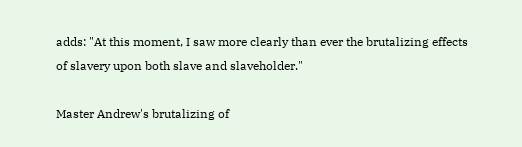adds: "At this moment, I saw more clearly than ever the brutalizing effects of slavery upon both slave and slaveholder."

Master Andrew's brutalizing of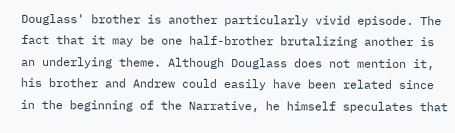Douglass' brother is another particularly vivid episode. The fact that it may be one half-brother brutalizing another is an underlying theme. Although Douglass does not mention it, his brother and Andrew could easily have been related since in the beginning of the Narrative, he himself speculates that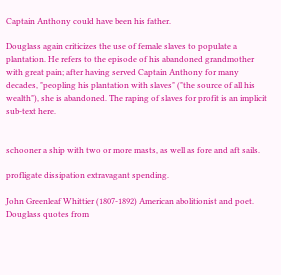Captain Anthony could have been his father.

Douglass again criticizes the use of female slaves to populate a plantation. He refers to the episode of his abandoned grandmother with great pain; after having served Captain Anthony for many decades, "peopling his plantation with slaves" ("the source of all his wealth"), she is abandoned. The raping of slaves for profit is an implicit sub-text here.


schooner a ship with two or more masts, as well as fore and aft sails.

profligate dissipation extravagant spending.

John Greenleaf Whittier (1807-1892) American abolitionist and poet. Douglass quotes from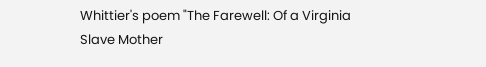Whittier's poem "The Farewell: Of a Virginia Slave Mother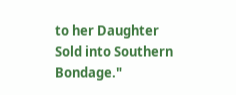to her Daughter Sold into Southern Bondage."